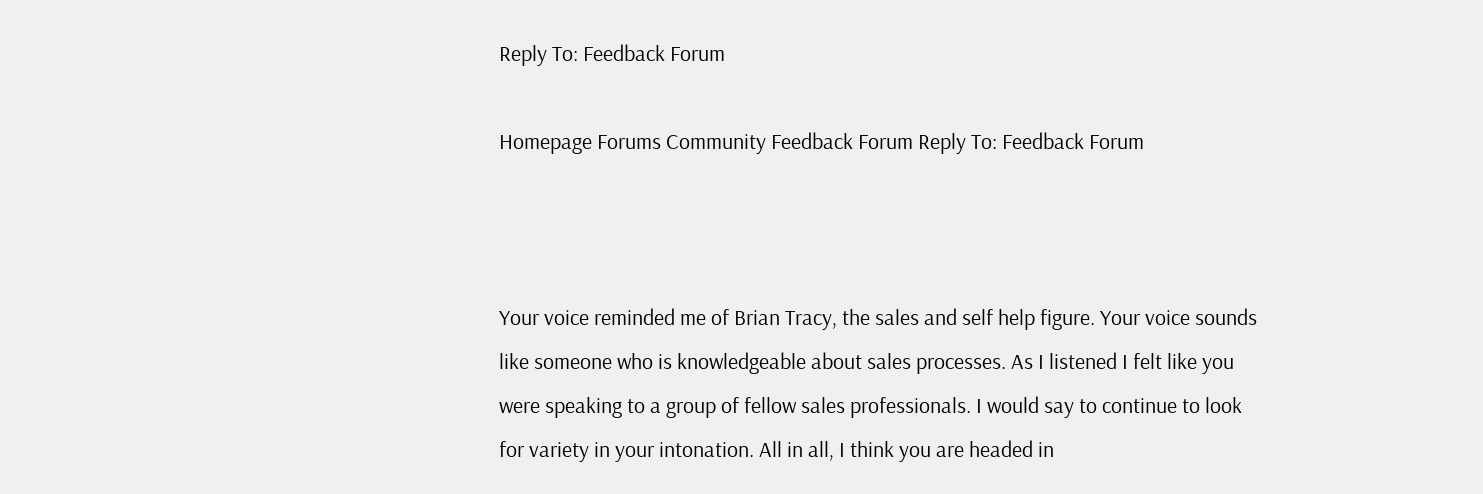Reply To: Feedback Forum

Homepage Forums Community Feedback Forum Reply To: Feedback Forum



Your voice reminded me of Brian Tracy, the sales and self help figure. Your voice sounds like someone who is knowledgeable about sales processes. As I listened I felt like you were speaking to a group of fellow sales professionals. I would say to continue to look for variety in your intonation. All in all, I think you are headed in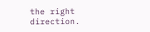the right direction.